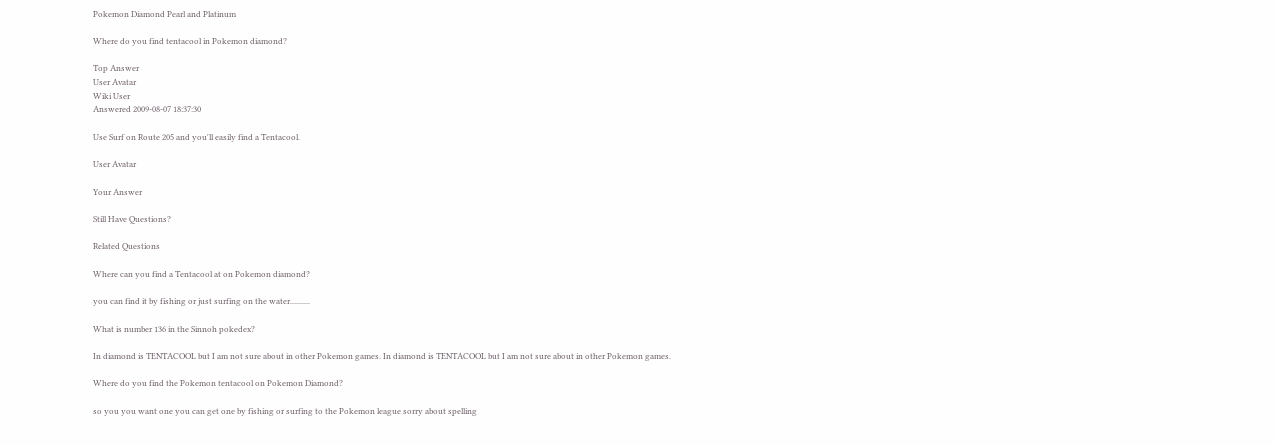Pokemon Diamond Pearl and Platinum

Where do you find tentacool in Pokemon diamond?

Top Answer
User Avatar
Wiki User
Answered 2009-08-07 18:37:30

Use Surf on Route 205 and you'll easily find a Tentacool.

User Avatar

Your Answer

Still Have Questions?

Related Questions

Where can you find a Tentacool at on Pokemon diamond?

you can find it by fishing or just surfing on the water..........

What is number 136 in the Sinnoh pokedex?

In diamond is TENTACOOL but I am not sure about in other Pokemon games. In diamond is TENTACOOL but I am not sure about in other Pokemon games.

Where do you find the Pokemon tentacool on Pokemon Diamond?

so you you want one you can get one by fishing or surfing to the Pokemon league sorry about spelling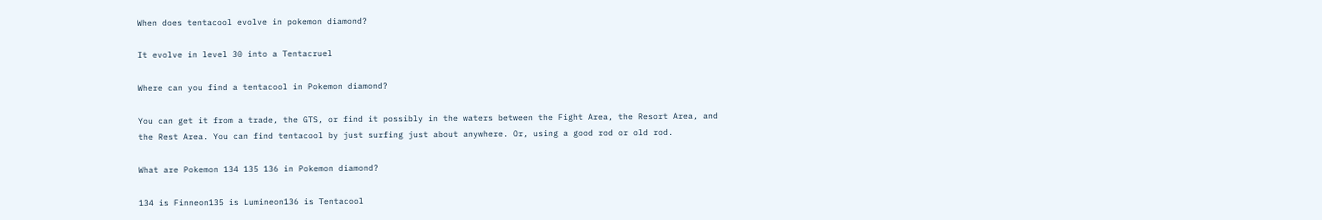When does tentacool evolve in pokemon diamond?

It evolve in level 30 into a Tentacruel

Where can you find a tentacool in Pokemon diamond?

You can get it from a trade, the GTS, or find it possibly in the waters between the Fight Area, the Resort Area, and the Rest Area. You can find tentacool by just surfing just about anywhere. Or, using a good rod or old rod.

What are Pokemon 134 135 136 in Pokemon diamond?

134 is Finneon135 is Lumineon136 is Tentacool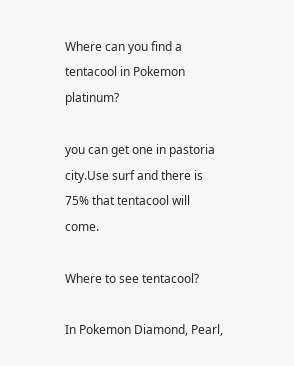Where can you find a tentacool in Pokemon platinum?

you can get one in pastoria city.Use surf and there is 75% that tentacool will come.

Where to see tentacool?

In Pokemon Diamond, Pearl,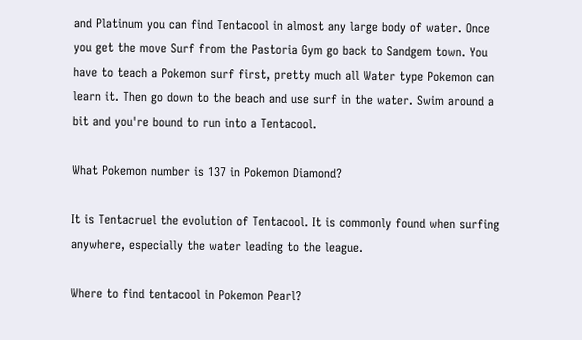and Platinum you can find Tentacool in almost any large body of water. Once you get the move Surf from the Pastoria Gym go back to Sandgem town. You have to teach a Pokemon surf first, pretty much all Water type Pokemon can learn it. Then go down to the beach and use surf in the water. Swim around a bit and you're bound to run into a Tentacool.

What Pokemon number is 137 in Pokemon Diamond?

It is Tentacruel the evolution of Tentacool. It is commonly found when surfing anywhere, especially the water leading to the league.

Where to find tentacool in Pokemon Pearl?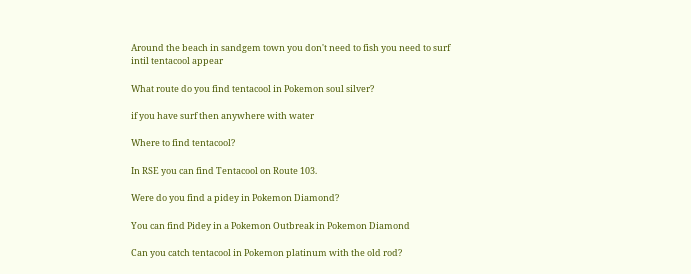Around the beach in sandgem town you don't need to fish you need to surf intil tentacool appear

What route do you find tentacool in Pokemon soul silver?

if you have surf then anywhere with water

Where to find tentacool?

In RSE you can find Tentacool on Route 103.

Were do you find a pidey in Pokemon Diamond?

You can find Pidey in a Pokemon Outbreak in Pokemon Diamond

Can you catch tentacool in Pokemon platinum with the old rod?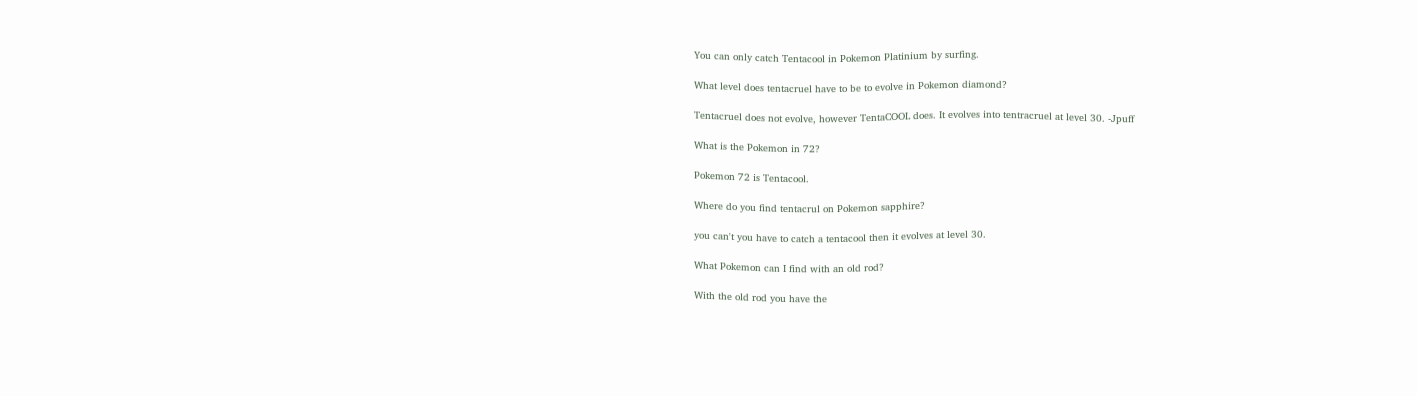You can only catch Tentacool in Pokemon Platinium by surfing.

What level does tentacruel have to be to evolve in Pokemon diamond?

Tentacruel does not evolve, however TentaCOOL does. It evolves into tentracruel at level 30. -Jpuff

What is the Pokemon in 72?

Pokemon 72 is Tentacool.

Where do you find tentacrul on Pokemon sapphire?

you can't you have to catch a tentacool then it evolves at level 30.

What Pokemon can I find with an old rod?

With the old rod you have the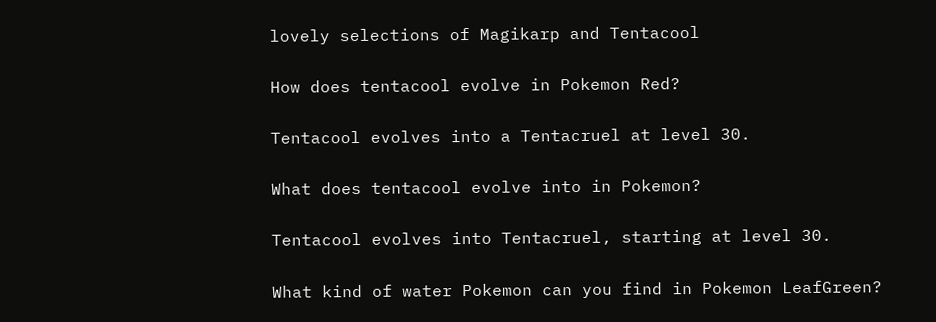lovely selections of Magikarp and Tentacool

How does tentacool evolve in Pokemon Red?

Tentacool evolves into a Tentacruel at level 30.

What does tentacool evolve into in Pokemon?

Tentacool evolves into Tentacruel, starting at level 30.

What kind of water Pokemon can you find in Pokemon LeafGreen?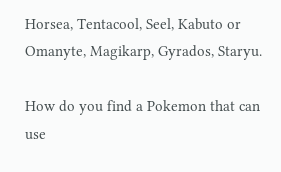Horsea, Tentacool, Seel, Kabuto or Omanyte, Magikarp, Gyrados, Staryu.

How do you find a Pokemon that can use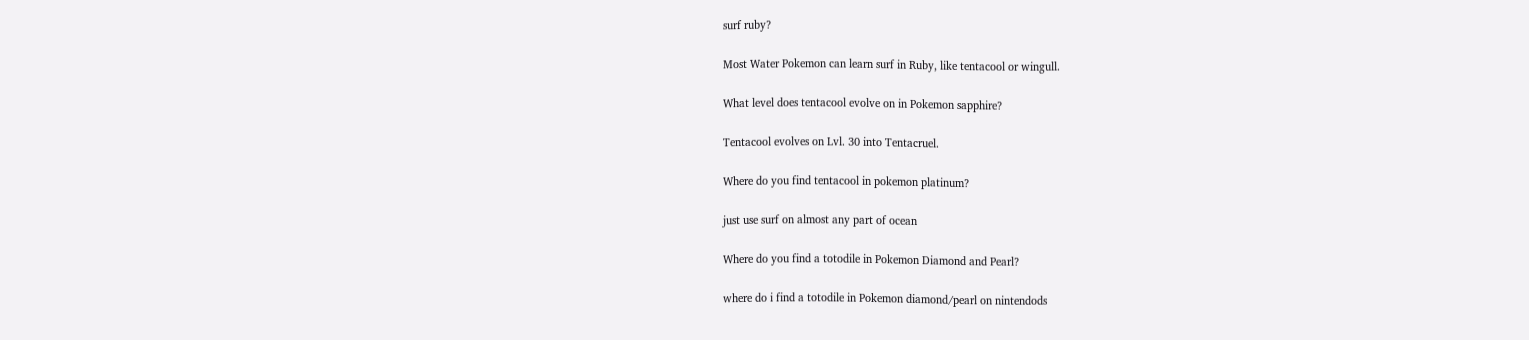surf ruby?

Most Water Pokemon can learn surf in Ruby, like tentacool or wingull.

What level does tentacool evolve on in Pokemon sapphire?

Tentacool evolves on Lvl. 30 into Tentacruel.

Where do you find tentacool in pokemon platinum?

just use surf on almost any part of ocean

Where do you find a totodile in Pokemon Diamond and Pearl?

where do i find a totodile in Pokemon diamond/pearl on nintendods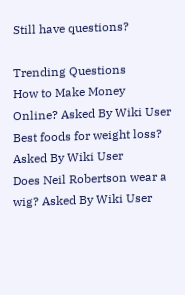Still have questions?

Trending Questions
How to Make Money Online? Asked By Wiki User
Best foods for weight loss? Asked By Wiki User
Does Neil Robertson wear a wig? Asked By Wiki User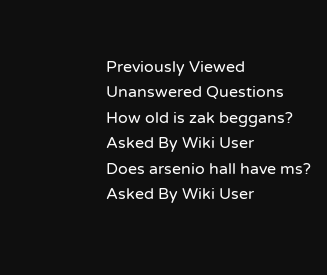Previously Viewed
Unanswered Questions
How old is zak beggans? Asked By Wiki User
Does arsenio hall have ms? Asked By Wiki User